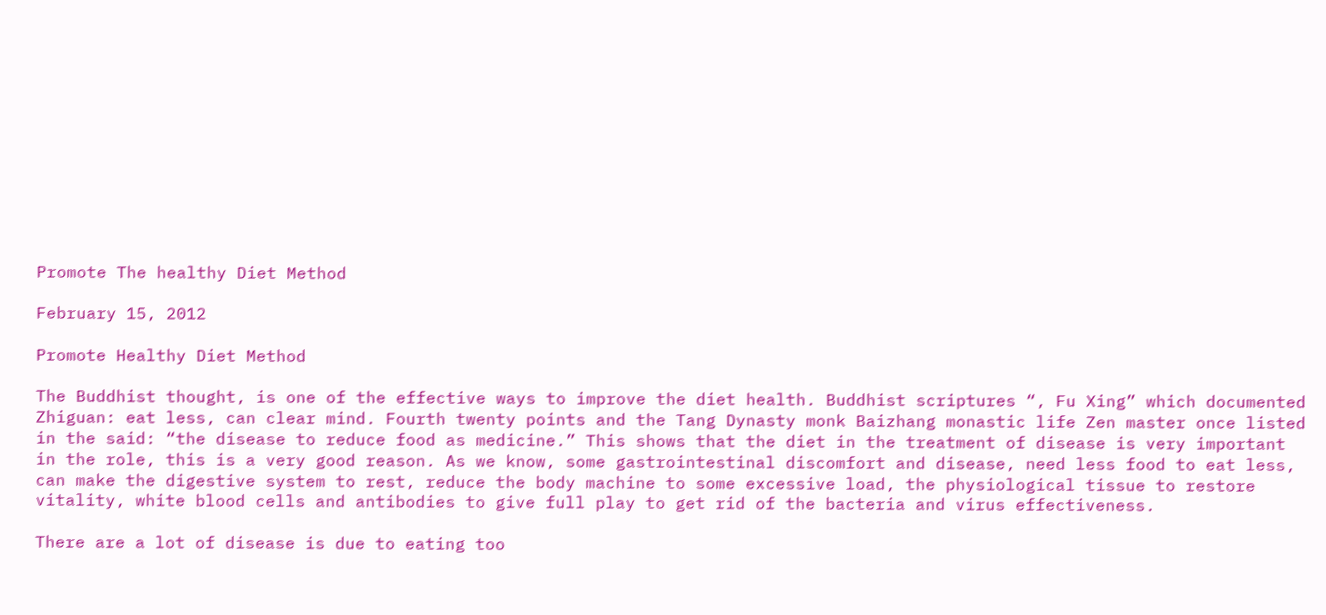Promote The healthy Diet Method

February 15, 2012

Promote Healthy Diet Method

The Buddhist thought, is one of the effective ways to improve the diet health. Buddhist scriptures “, Fu Xing” which documented Zhiguan: eat less, can clear mind. Fourth twenty points and the Tang Dynasty monk Baizhang monastic life Zen master once listed in the said: “the disease to reduce food as medicine.” This shows that the diet in the treatment of disease is very important in the role, this is a very good reason. As we know, some gastrointestinal discomfort and disease, need less food to eat less, can make the digestive system to rest, reduce the body machine to some excessive load, the physiological tissue to restore vitality, white blood cells and antibodies to give full play to get rid of the bacteria and virus effectiveness.

There are a lot of disease is due to eating too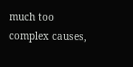much too complex causes,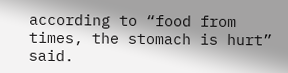according to “food from times, the stomach is hurt” said.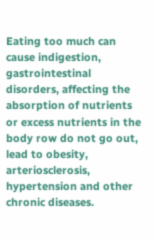Eating too much can cause indigestion, gastrointestinal disorders, affecting the absorption of nutrients or excess nutrients in the body row do not go out, lead to obesity, arteriosclerosis, hypertension and other chronic diseases.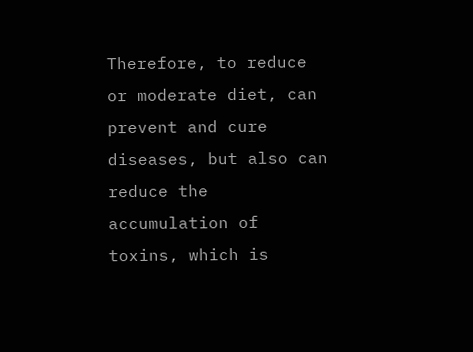Therefore, to reduce or moderate diet, can prevent and cure diseases, but also can reduce the accumulation of toxins, which is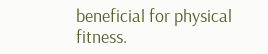beneficial for physical fitness.